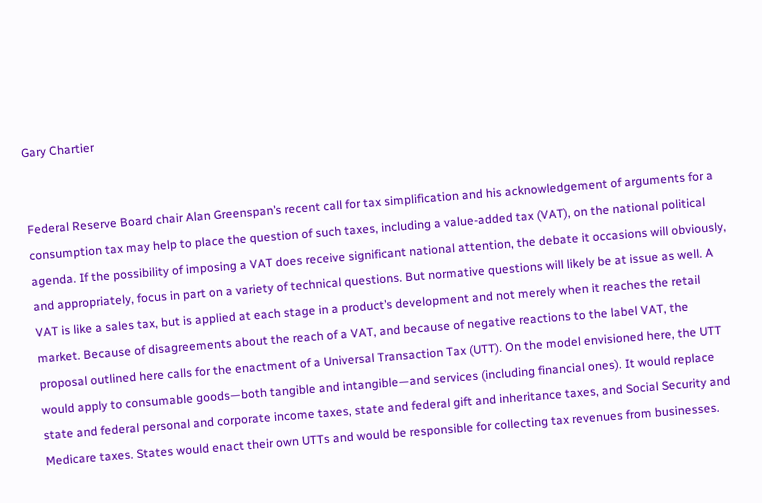Gary Chartier


Federal Reserve Board chair Alan Greenspan’s recent call for tax simplification and his acknowledgement of arguments for a consumption tax may help to place the question of such taxes, including a value-added tax (VAT), on the national political agenda. If the possibility of imposing a VAT does receive significant national attention, the debate it occasions will obviously, and appropriately, focus in part on a variety of technical questions. But normative questions will likely be at issue as well. A VAT is like a sales tax, but is applied at each stage in a product’s development and not merely when it reaches the retail market. Because of disagreements about the reach of a VAT, and because of negative reactions to the label VAT, the proposal outlined here calls for the enactment of a Universal Transaction Tax (UTT). On the model envisioned here, the UTT would apply to consumable goods—both tangible and intangible—and services (including financial ones). It would replace state and federal personal and corporate income taxes, state and federal gift and inheritance taxes, and Social Security and Medicare taxes. States would enact their own UTTs and would be responsible for collecting tax revenues from businesses.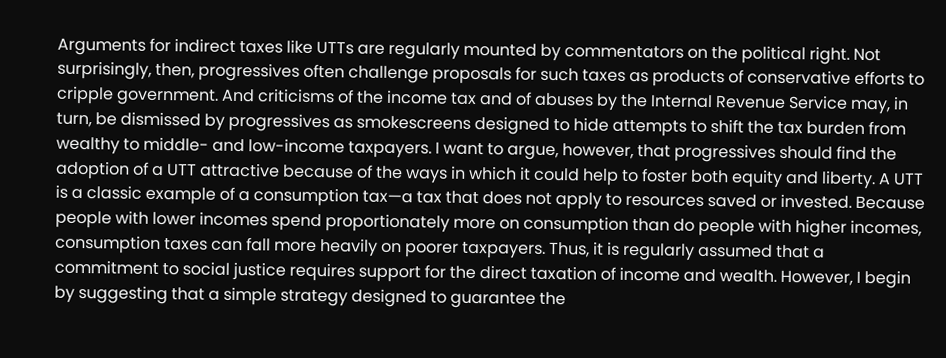Arguments for indirect taxes like UTTs are regularly mounted by commentators on the political right. Not surprisingly, then, progressives often challenge proposals for such taxes as products of conservative efforts to cripple government. And criticisms of the income tax and of abuses by the Internal Revenue Service may, in turn, be dismissed by progressives as smokescreens designed to hide attempts to shift the tax burden from wealthy to middle- and low-income taxpayers. I want to argue, however, that progressives should find the adoption of a UTT attractive because of the ways in which it could help to foster both equity and liberty. A UTT is a classic example of a consumption tax—a tax that does not apply to resources saved or invested. Because people with lower incomes spend proportionately more on consumption than do people with higher incomes, consumption taxes can fall more heavily on poorer taxpayers. Thus, it is regularly assumed that a commitment to social justice requires support for the direct taxation of income and wealth. However, I begin by suggesting that a simple strategy designed to guarantee the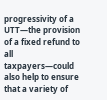progressivity of a UTT—the provision of a fixed refund to all taxpayers—could also help to ensure that a variety of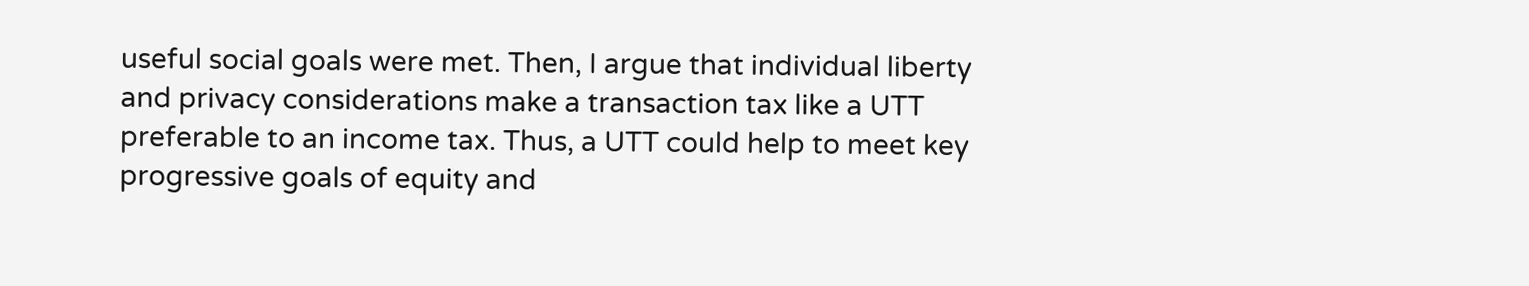useful social goals were met. Then, I argue that individual liberty and privacy considerations make a transaction tax like a UTT preferable to an income tax. Thus, a UTT could help to meet key progressive goals of equity and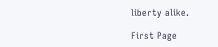liberty alike.

First Page